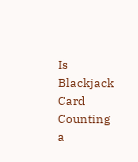Is Blackjack Card Counting a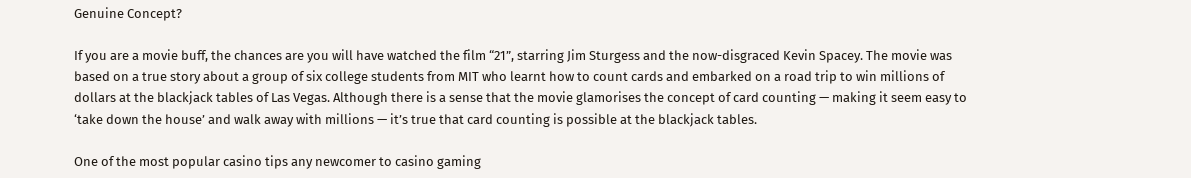Genuine Concept?

If you are a movie buff, the chances are you will have watched the film “21”, starring Jim Sturgess and the now-disgraced Kevin Spacey. The movie was based on a true story about a group of six college students from MIT who learnt how to count cards and embarked on a road trip to win millions of dollars at the blackjack tables of Las Vegas. Although there is a sense that the movie glamorises the concept of card counting — making it seem easy to ‘take down the house’ and walk away with millions — it’s true that card counting is possible at the blackjack tables.

One of the most popular casino tips any newcomer to casino gaming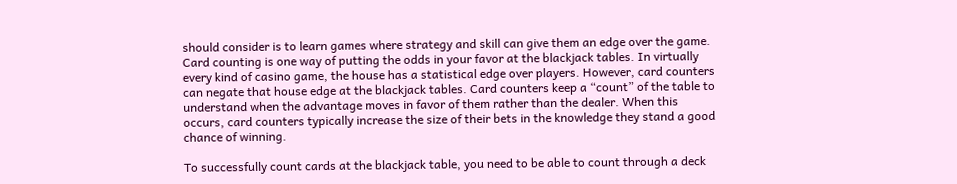should consider is to learn games where strategy and skill can give them an edge over the game. Card counting is one way of putting the odds in your favor at the blackjack tables. In virtually every kind of casino game, the house has a statistical edge over players. However, card counters can negate that house edge at the blackjack tables. Card counters keep a “count” of the table to understand when the advantage moves in favor of them rather than the dealer. When this occurs, card counters typically increase the size of their bets in the knowledge they stand a good chance of winning.

To successfully count cards at the blackjack table, you need to be able to count through a deck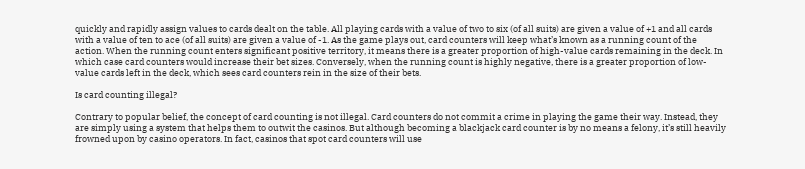quickly and rapidly assign values to cards dealt on the table. All playing cards with a value of two to six (of all suits) are given a value of +1 and all cards with a value of ten to ace (of all suits) are given a value of -1. As the game plays out, card counters will keep what’s known as a running count of the action. When the running count enters significant positive territory, it means there is a greater proportion of high-value cards remaining in the deck. In which case card counters would increase their bet sizes. Conversely, when the running count is highly negative, there is a greater proportion of low-value cards left in the deck, which sees card counters rein in the size of their bets.

Is card counting illegal?

Contrary to popular belief, the concept of card counting is not illegal. Card counters do not commit a crime in playing the game their way. Instead, they are simply using a system that helps them to outwit the casinos. But although becoming a blackjack card counter is by no means a felony, it’s still heavily frowned upon by casino operators. In fact, casinos that spot card counters will use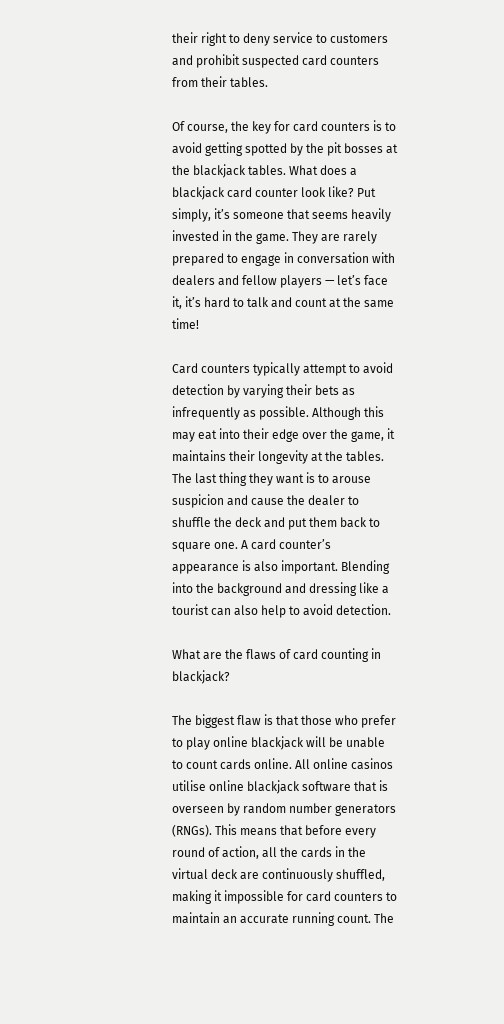their right to deny service to customers and prohibit suspected card counters from their tables.

Of course, the key for card counters is to avoid getting spotted by the pit bosses at the blackjack tables. What does a blackjack card counter look like? Put simply, it’s someone that seems heavily invested in the game. They are rarely prepared to engage in conversation with dealers and fellow players — let’s face it, it’s hard to talk and count at the same time!

Card counters typically attempt to avoid detection by varying their bets as infrequently as possible. Although this may eat into their edge over the game, it maintains their longevity at the tables. The last thing they want is to arouse suspicion and cause the dealer to shuffle the deck and put them back to square one. A card counter’s appearance is also important. Blending into the background and dressing like a tourist can also help to avoid detection.

What are the flaws of card counting in blackjack?

The biggest flaw is that those who prefer to play online blackjack will be unable to count cards online. All online casinos utilise online blackjack software that is overseen by random number generators (RNGs). This means that before every round of action, all the cards in the virtual deck are continuously shuffled, making it impossible for card counters to maintain an accurate running count. The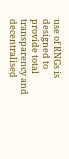use of RNGs is designed to provide total transparency and decentralised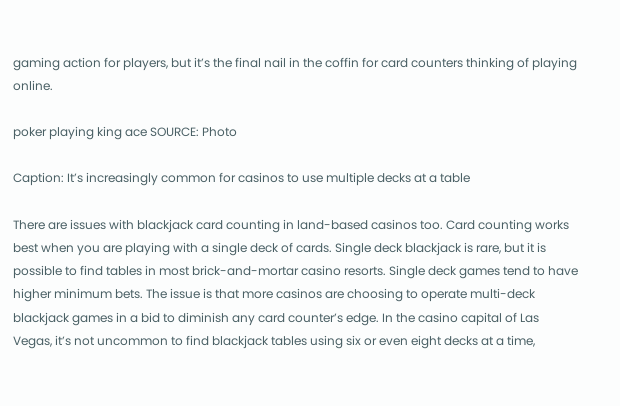gaming action for players, but it’s the final nail in the coffin for card counters thinking of playing online.

poker playing king ace SOURCE: Photo

Caption: It’s increasingly common for casinos to use multiple decks at a table

There are issues with blackjack card counting in land-based casinos too. Card counting works best when you are playing with a single deck of cards. Single deck blackjack is rare, but it is possible to find tables in most brick-and-mortar casino resorts. Single deck games tend to have higher minimum bets. The issue is that more casinos are choosing to operate multi-deck blackjack games in a bid to diminish any card counter’s edge. In the casino capital of Las Vegas, it’s not uncommon to find blackjack tables using six or even eight decks at a time,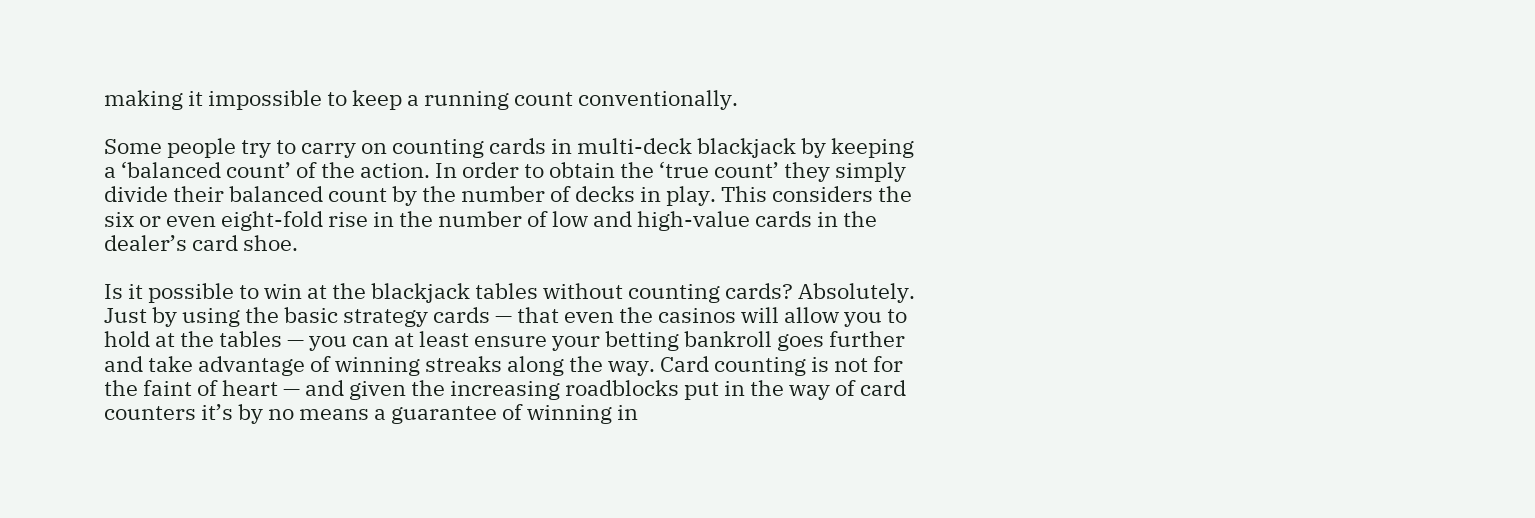making it impossible to keep a running count conventionally.

Some people try to carry on counting cards in multi-deck blackjack by keeping a ‘balanced count’ of the action. In order to obtain the ‘true count’ they simply divide their balanced count by the number of decks in play. This considers the six or even eight-fold rise in the number of low and high-value cards in the dealer’s card shoe.

Is it possible to win at the blackjack tables without counting cards? Absolutely. Just by using the basic strategy cards — that even the casinos will allow you to hold at the tables — you can at least ensure your betting bankroll goes further and take advantage of winning streaks along the way. Card counting is not for the faint of heart — and given the increasing roadblocks put in the way of card counters it’s by no means a guarantee of winning in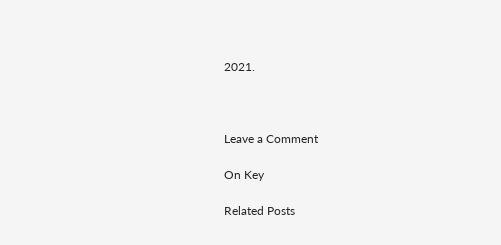2021.



Leave a Comment

On Key

Related Posts